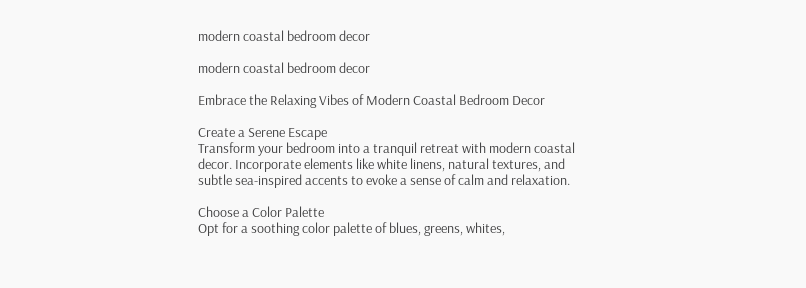modern coastal bedroom decor

modern coastal bedroom decor

Embrace the Relaxing Vibes of Modern Coastal Bedroom Decor

Create a Serene Escape
Transform your bedroom into a tranquil retreat with modern coastal decor. Incorporate elements like white linens, natural textures, and subtle sea-inspired accents to evoke a sense of calm and relaxation.

Choose a Color Palette
Opt for a soothing color palette of blues, greens, whites,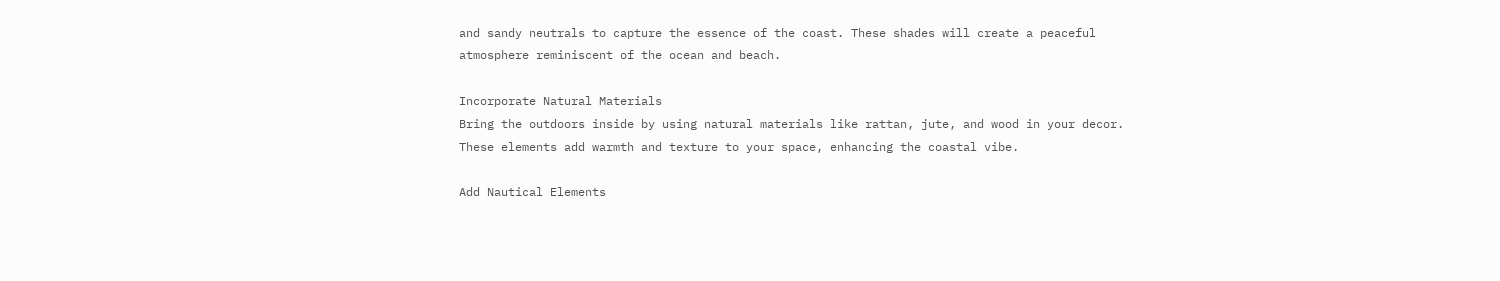and sandy neutrals to capture the essence of the coast. These shades will create a peaceful atmosphere reminiscent of the ocean and beach.

Incorporate Natural Materials
Bring the outdoors inside by using natural materials like rattan, jute, and wood in your decor. These elements add warmth and texture to your space, enhancing the coastal vibe.

Add Nautical Elements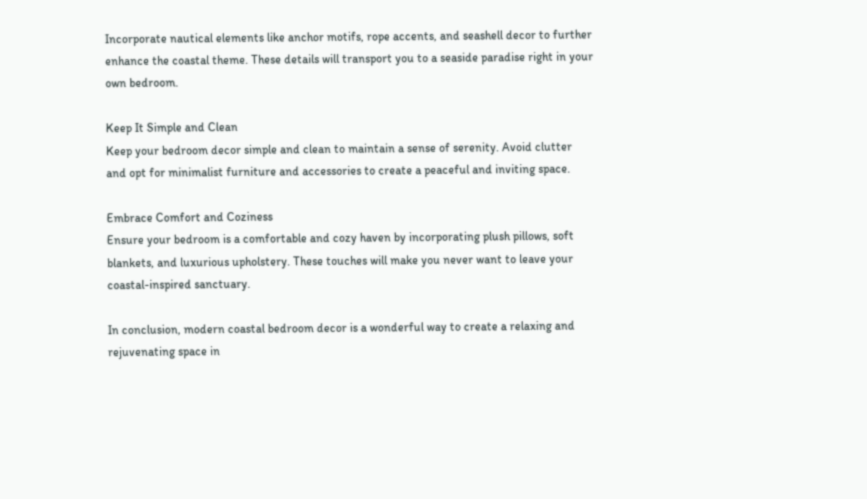Incorporate nautical elements like anchor motifs, rope accents, and seashell decor to further enhance the coastal theme. These details will transport you to a seaside paradise right in your own bedroom.

Keep It Simple and Clean
Keep your bedroom decor simple and clean to maintain a sense of serenity. Avoid clutter and opt for minimalist furniture and accessories to create a peaceful and inviting space.

Embrace Comfort and Coziness
Ensure your bedroom is a comfortable and cozy haven by incorporating plush pillows, soft blankets, and luxurious upholstery. These touches will make you never want to leave your coastal-inspired sanctuary.

In conclusion, modern coastal bedroom decor is a wonderful way to create a relaxing and rejuvenating space in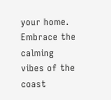your home. Embrace the calming vibes of the coast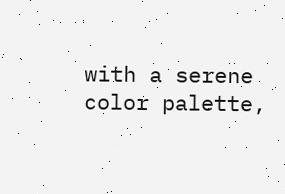with a serene color palette,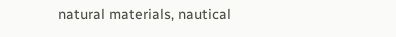natural materials, nautical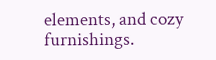elements, and cozy furnishings.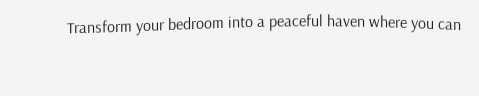Transform your bedroom into a peaceful haven where you can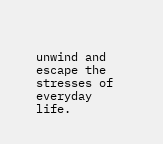unwind and escape the stresses of everyday life.